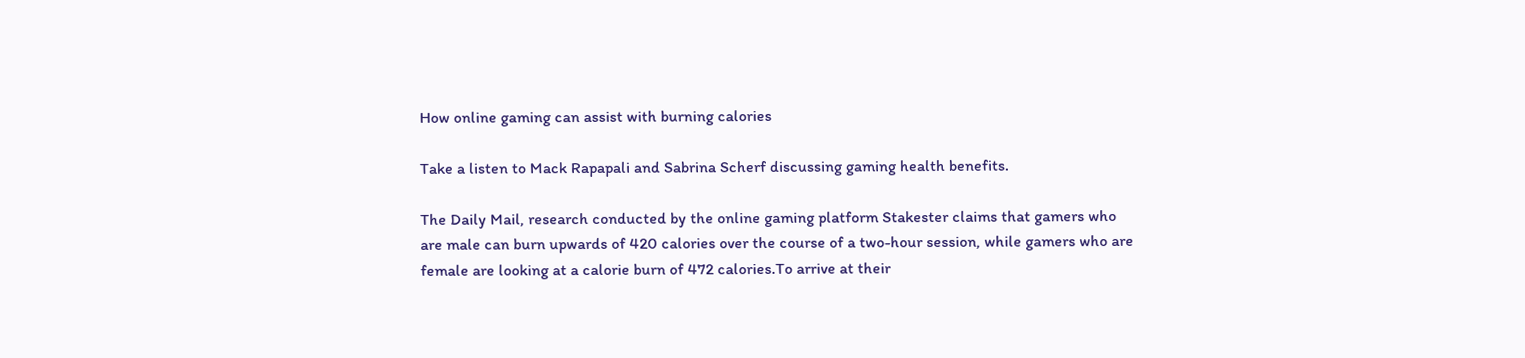How online gaming can assist with burning calories

Take a listen to Mack Rapapali and Sabrina Scherf discussing gaming health benefits.

The Daily Mail, research conducted by the online gaming platform Stakester claims that gamers who are male can burn upwards of 420 calories over the course of a two-hour session, while gamers who are female are looking at a calorie burn of 472 calories.To arrive at their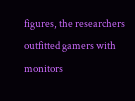figures, the researchers outfitted gamers with monitors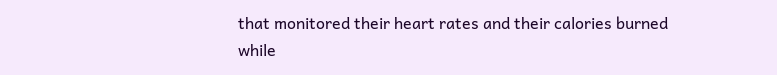that monitored their heart rates and their calories burned while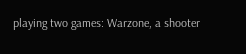playing two games: Warzone, a shooter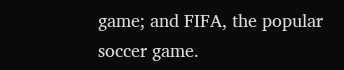game; and FIFA, the popular soccer game.